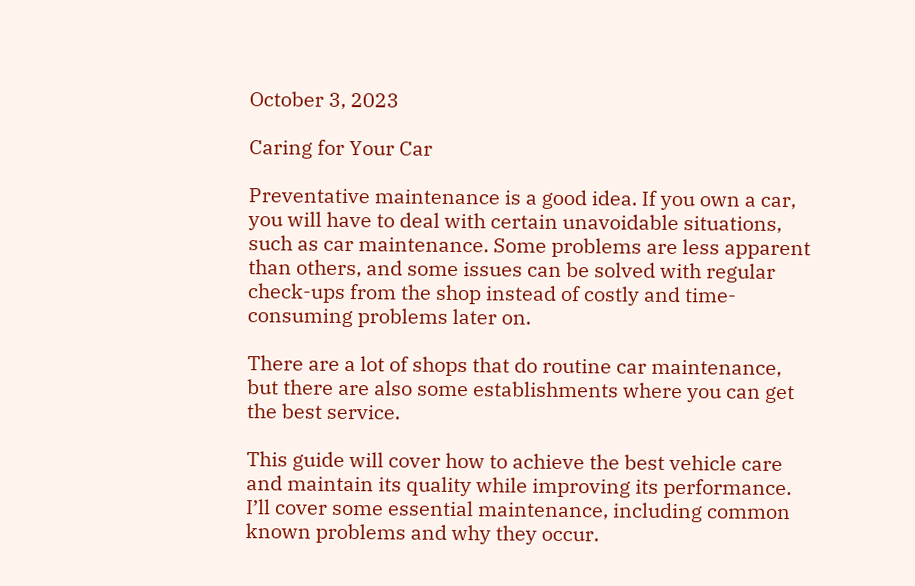October 3, 2023

Caring for Your Car

Preventative maintenance is a good idea. If you own a car, you will have to deal with certain unavoidable situations, such as car maintenance. Some problems are less apparent than others, and some issues can be solved with regular check-ups from the shop instead of costly and time-consuming problems later on.

There are a lot of shops that do routine car maintenance, but there are also some establishments where you can get the best service.

This guide will cover how to achieve the best vehicle care and maintain its quality while improving its performance. I’ll cover some essential maintenance, including common known problems and why they occur.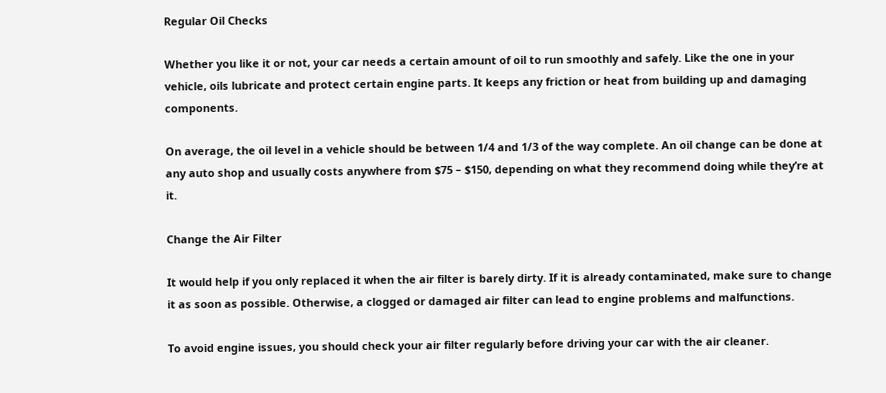Regular Oil Checks

Whether you like it or not, your car needs a certain amount of oil to run smoothly and safely. Like the one in your vehicle, oils lubricate and protect certain engine parts. It keeps any friction or heat from building up and damaging components.

On average, the oil level in a vehicle should be between 1/4 and 1/3 of the way complete. An oil change can be done at any auto shop and usually costs anywhere from $75 – $150, depending on what they recommend doing while they’re at it.

Change the Air Filter

It would help if you only replaced it when the air filter is barely dirty. If it is already contaminated, make sure to change it as soon as possible. Otherwise, a clogged or damaged air filter can lead to engine problems and malfunctions.

To avoid engine issues, you should check your air filter regularly before driving your car with the air cleaner.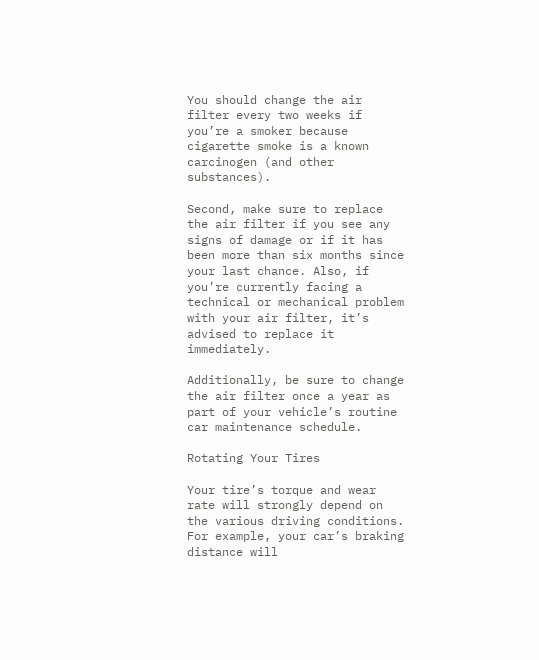You should change the air filter every two weeks if you’re a smoker because cigarette smoke is a known carcinogen (and other substances).

Second, make sure to replace the air filter if you see any signs of damage or if it has been more than six months since your last chance. Also, if you’re currently facing a technical or mechanical problem with your air filter, it’s advised to replace it immediately.

Additionally, be sure to change the air filter once a year as part of your vehicle’s routine car maintenance schedule.

Rotating Your Tires

Your tire’s torque and wear rate will strongly depend on the various driving conditions. For example, your car’s braking distance will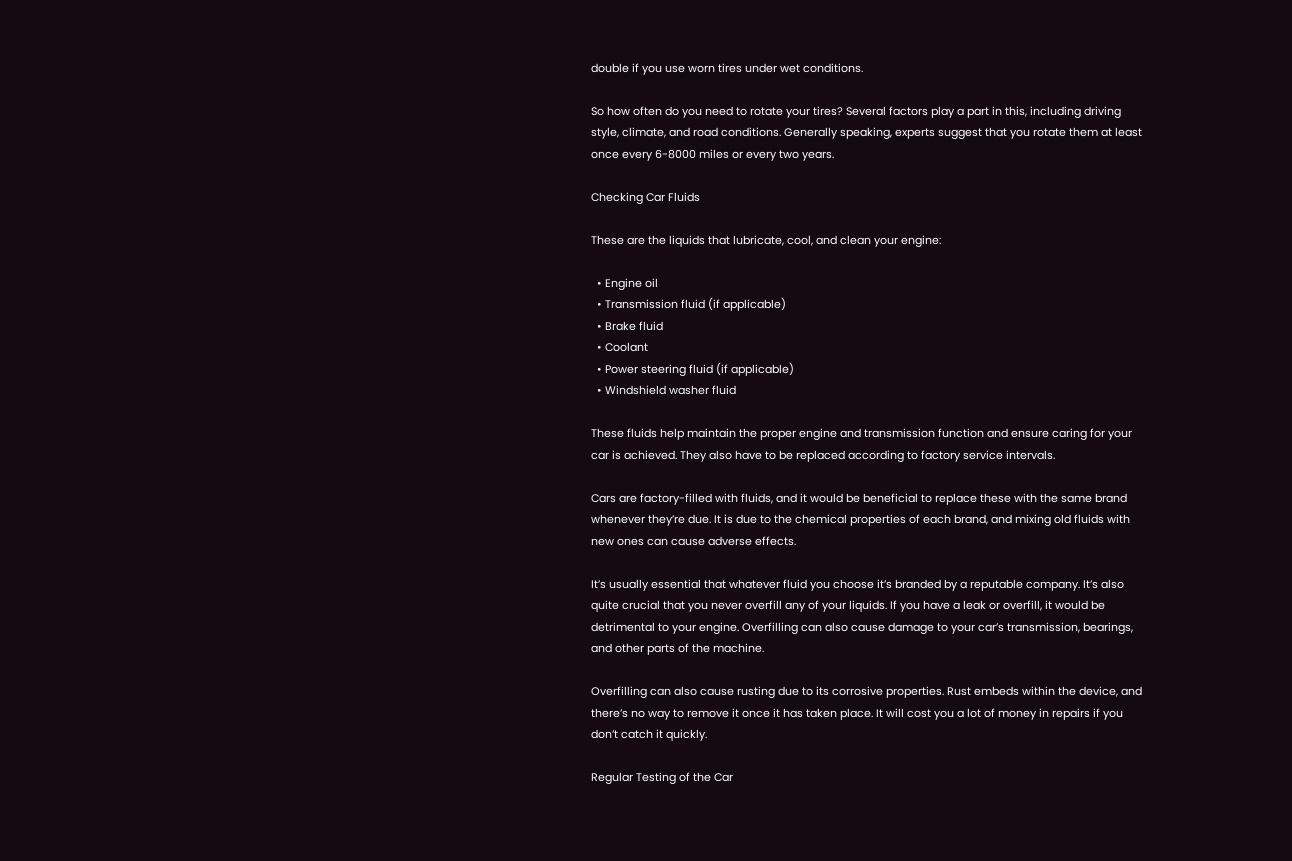double if you use worn tires under wet conditions.

So how often do you need to rotate your tires? Several factors play a part in this, including driving style, climate, and road conditions. Generally speaking, experts suggest that you rotate them at least once every 6-8000 miles or every two years.

Checking Car Fluids

These are the liquids that lubricate, cool, and clean your engine:

  • Engine oil
  • Transmission fluid (if applicable)
  • Brake fluid
  • Coolant
  • Power steering fluid (if applicable)
  • Windshield washer fluid

These fluids help maintain the proper engine and transmission function and ensure caring for your car is achieved. They also have to be replaced according to factory service intervals.

Cars are factory-filled with fluids, and it would be beneficial to replace these with the same brand whenever they’re due. It is due to the chemical properties of each brand, and mixing old fluids with new ones can cause adverse effects.

It’s usually essential that whatever fluid you choose it’s branded by a reputable company. It’s also quite crucial that you never overfill any of your liquids. If you have a leak or overfill, it would be detrimental to your engine. Overfilling can also cause damage to your car’s transmission, bearings, and other parts of the machine.

Overfilling can also cause rusting due to its corrosive properties. Rust embeds within the device, and there’s no way to remove it once it has taken place. It will cost you a lot of money in repairs if you don’t catch it quickly.

Regular Testing of the Car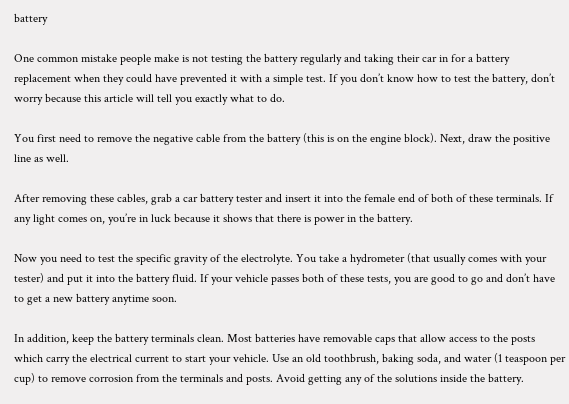battery

One common mistake people make is not testing the battery regularly and taking their car in for a battery replacement when they could have prevented it with a simple test. If you don’t know how to test the battery, don’t worry because this article will tell you exactly what to do.

You first need to remove the negative cable from the battery (this is on the engine block). Next, draw the positive line as well.

After removing these cables, grab a car battery tester and insert it into the female end of both of these terminals. If any light comes on, you’re in luck because it shows that there is power in the battery.

Now you need to test the specific gravity of the electrolyte. You take a hydrometer (that usually comes with your tester) and put it into the battery fluid. If your vehicle passes both of these tests, you are good to go and don’t have to get a new battery anytime soon.

In addition, keep the battery terminals clean. Most batteries have removable caps that allow access to the posts which carry the electrical current to start your vehicle. Use an old toothbrush, baking soda, and water (1 teaspoon per cup) to remove corrosion from the terminals and posts. Avoid getting any of the solutions inside the battery.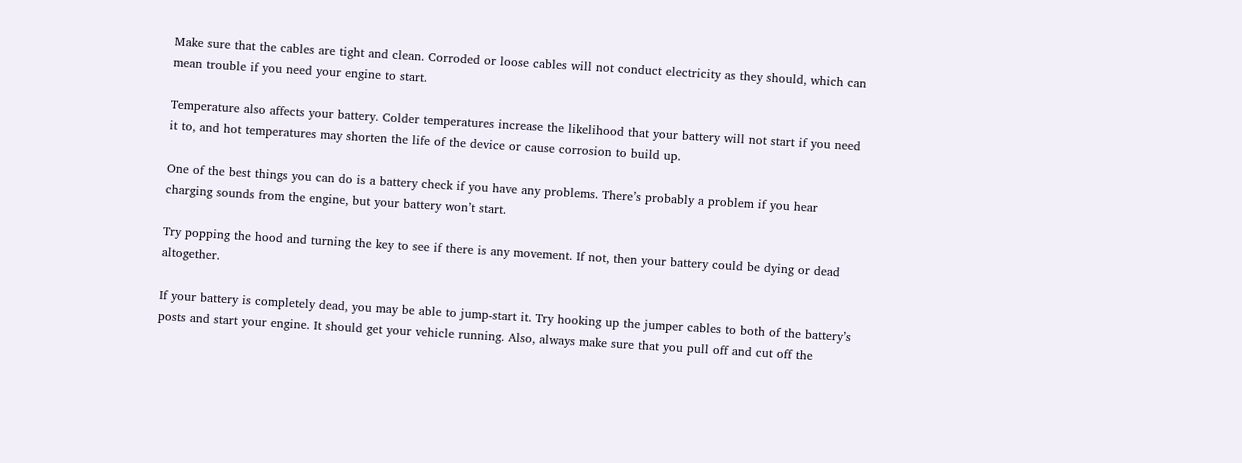Make sure that the cables are tight and clean. Corroded or loose cables will not conduct electricity as they should, which can mean trouble if you need your engine to start.

Temperature also affects your battery. Colder temperatures increase the likelihood that your battery will not start if you need it to, and hot temperatures may shorten the life of the device or cause corrosion to build up.

One of the best things you can do is a battery check if you have any problems. There’s probably a problem if you hear charging sounds from the engine, but your battery won’t start.

Try popping the hood and turning the key to see if there is any movement. If not, then your battery could be dying or dead altogether.

If your battery is completely dead, you may be able to jump-start it. Try hooking up the jumper cables to both of the battery’s posts and start your engine. It should get your vehicle running. Also, always make sure that you pull off and cut off the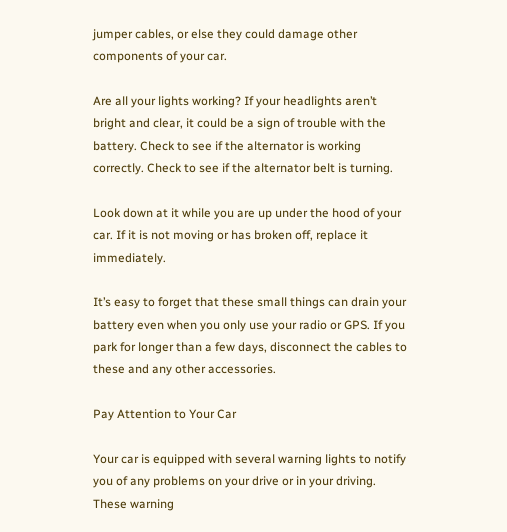jumper cables, or else they could damage other components of your car.

Are all your lights working? If your headlights aren’t bright and clear, it could be a sign of trouble with the battery. Check to see if the alternator is working correctly. Check to see if the alternator belt is turning.

Look down at it while you are up under the hood of your car. If it is not moving or has broken off, replace it immediately.

It’s easy to forget that these small things can drain your battery even when you only use your radio or GPS. If you park for longer than a few days, disconnect the cables to these and any other accessories.

Pay Attention to Your Car

Your car is equipped with several warning lights to notify you of any problems on your drive or in your driving. These warning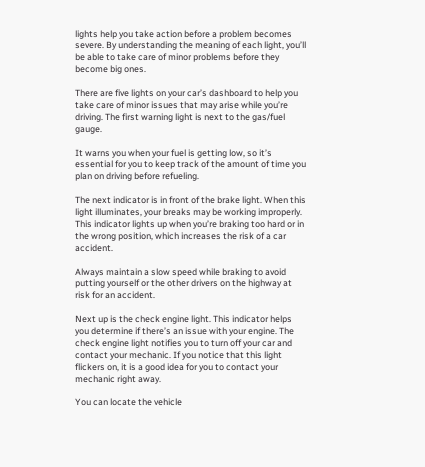lights help you take action before a problem becomes severe. By understanding the meaning of each light, you’ll be able to take care of minor problems before they become big ones.

There are five lights on your car’s dashboard to help you take care of minor issues that may arise while you’re driving. The first warning light is next to the gas/fuel gauge.

It warns you when your fuel is getting low, so it’s essential for you to keep track of the amount of time you plan on driving before refueling.

The next indicator is in front of the brake light. When this light illuminates, your breaks may be working improperly. This indicator lights up when you’re braking too hard or in the wrong position, which increases the risk of a car accident.

Always maintain a slow speed while braking to avoid putting yourself or the other drivers on the highway at risk for an accident.

Next up is the check engine light. This indicator helps you determine if there’s an issue with your engine. The check engine light notifies you to turn off your car and contact your mechanic. If you notice that this light flickers on, it is a good idea for you to contact your mechanic right away.

You can locate the vehicle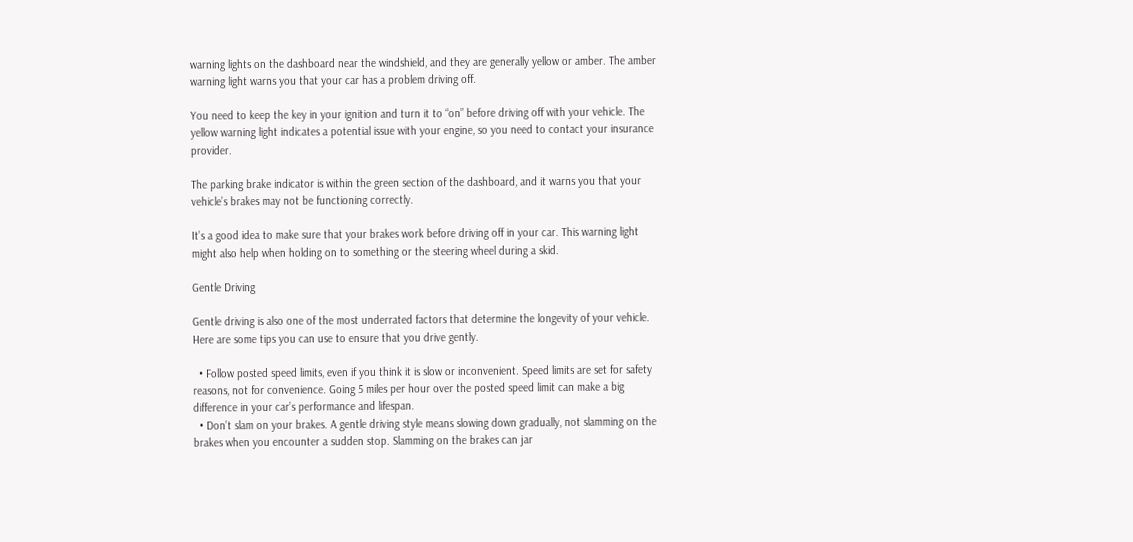warning lights on the dashboard near the windshield, and they are generally yellow or amber. The amber warning light warns you that your car has a problem driving off.

You need to keep the key in your ignition and turn it to “on” before driving off with your vehicle. The yellow warning light indicates a potential issue with your engine, so you need to contact your insurance provider.

The parking brake indicator is within the green section of the dashboard, and it warns you that your vehicle’s brakes may not be functioning correctly.

It’s a good idea to make sure that your brakes work before driving off in your car. This warning light might also help when holding on to something or the steering wheel during a skid.

Gentle Driving

Gentle driving is also one of the most underrated factors that determine the longevity of your vehicle. Here are some tips you can use to ensure that you drive gently.

  • Follow posted speed limits, even if you think it is slow or inconvenient. Speed limits are set for safety reasons, not for convenience. Going 5 miles per hour over the posted speed limit can make a big difference in your car’s performance and lifespan.
  • Don’t slam on your brakes. A gentle driving style means slowing down gradually, not slamming on the brakes when you encounter a sudden stop. Slamming on the brakes can jar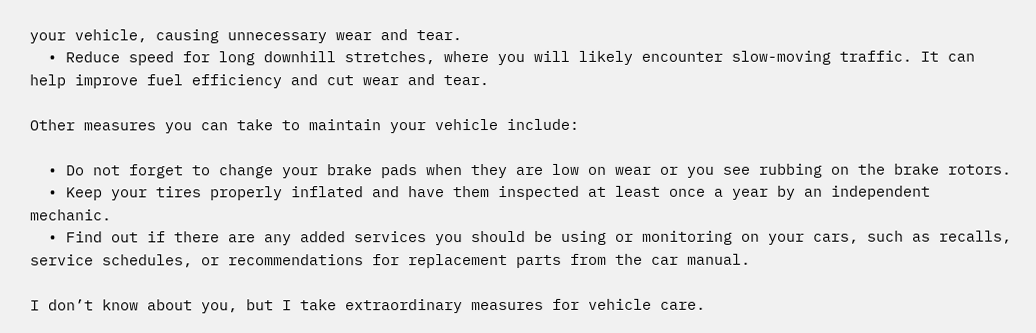your vehicle, causing unnecessary wear and tear.
  • Reduce speed for long downhill stretches, where you will likely encounter slow-moving traffic. It can help improve fuel efficiency and cut wear and tear.

Other measures you can take to maintain your vehicle include:

  • Do not forget to change your brake pads when they are low on wear or you see rubbing on the brake rotors.
  • Keep your tires properly inflated and have them inspected at least once a year by an independent mechanic.
  • Find out if there are any added services you should be using or monitoring on your cars, such as recalls, service schedules, or recommendations for replacement parts from the car manual.

I don’t know about you, but I take extraordinary measures for vehicle care.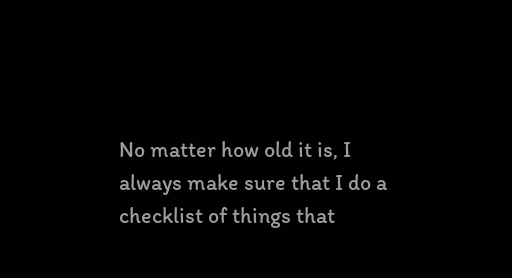No matter how old it is, I always make sure that I do a checklist of things that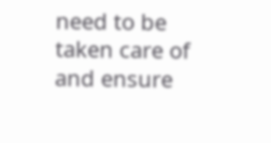need to be taken care of and ensure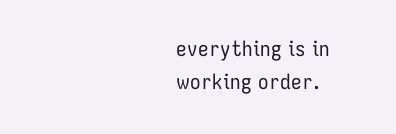everything is in working order.